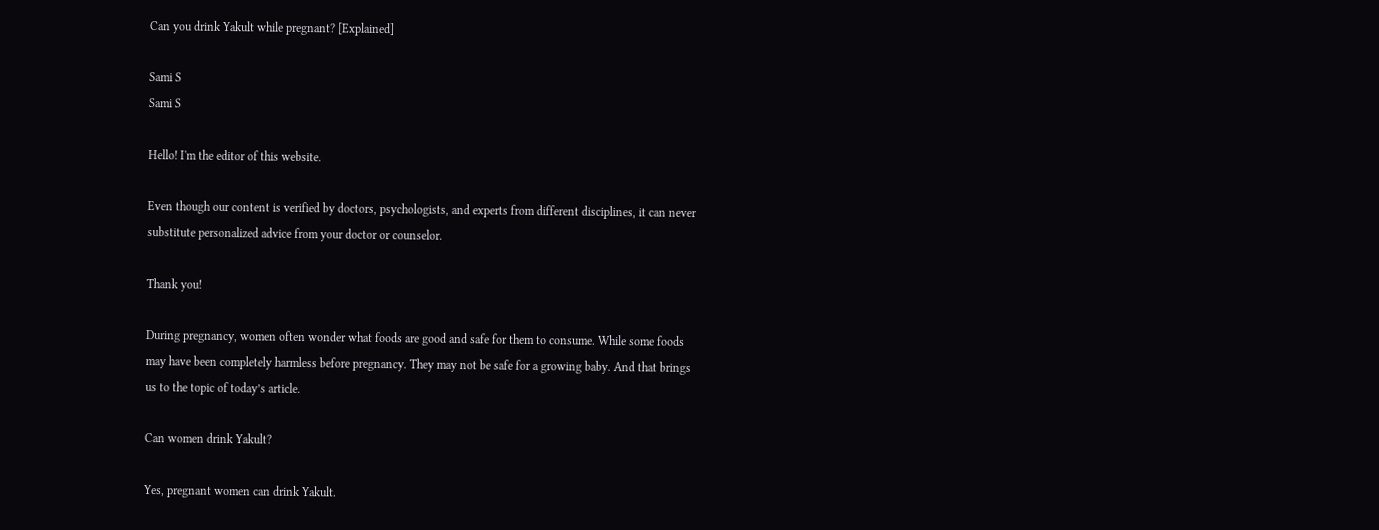Can you drink Yakult while pregnant? [Explained]

Sami S
Sami S

Hello! I'm the editor of this website.

Even though our content is verified by doctors, psychologists, and experts from different disciplines, it can never substitute personalized advice from your doctor or counselor.

Thank you!

During pregnancy, women often wonder what foods are good and safe for them to consume. While some foods may have been completely harmless before pregnancy. They may not be safe for a growing baby. And that brings us to the topic of today’s article.

Can women drink Yakult?

Yes, pregnant women can drink Yakult.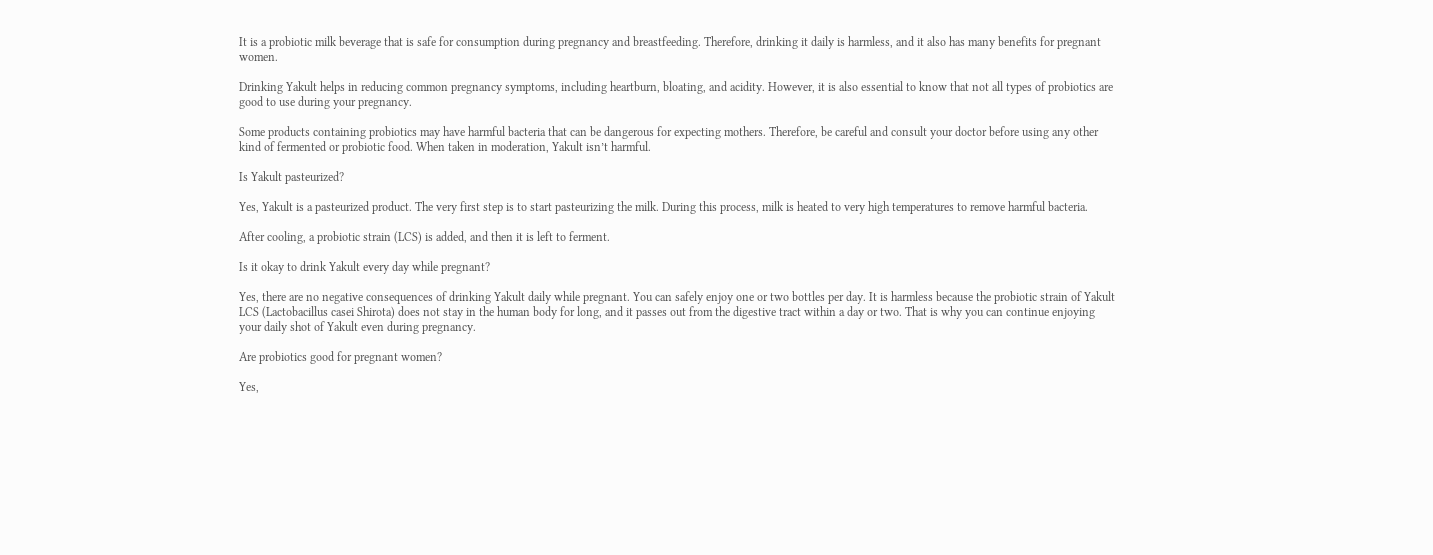It is a probiotic milk beverage that is safe for consumption during pregnancy and breastfeeding. Therefore, drinking it daily is harmless, and it also has many benefits for pregnant women.

Drinking Yakult helps in reducing common pregnancy symptoms, including heartburn, bloating, and acidity. However, it is also essential to know that not all types of probiotics are good to use during your pregnancy.

Some products containing probiotics may have harmful bacteria that can be dangerous for expecting mothers. Therefore, be careful and consult your doctor before using any other kind of fermented or probiotic food. When taken in moderation, Yakult isn’t harmful.

Is Yakult pasteurized?

Yes, Yakult is a pasteurized product. The very first step is to start pasteurizing the milk. During this process, milk is heated to very high temperatures to remove harmful bacteria.

After cooling, a probiotic strain (LCS) is added, and then it is left to ferment.

Is it okay to drink Yakult every day while pregnant?

Yes, there are no negative consequences of drinking Yakult daily while pregnant. You can safely enjoy one or two bottles per day. It is harmless because the probiotic strain of Yakult LCS (Lactobacillus casei Shirota) does not stay in the human body for long, and it passes out from the digestive tract within a day or two. That is why you can continue enjoying your daily shot of Yakult even during pregnancy.

Are probiotics good for pregnant women?

Yes,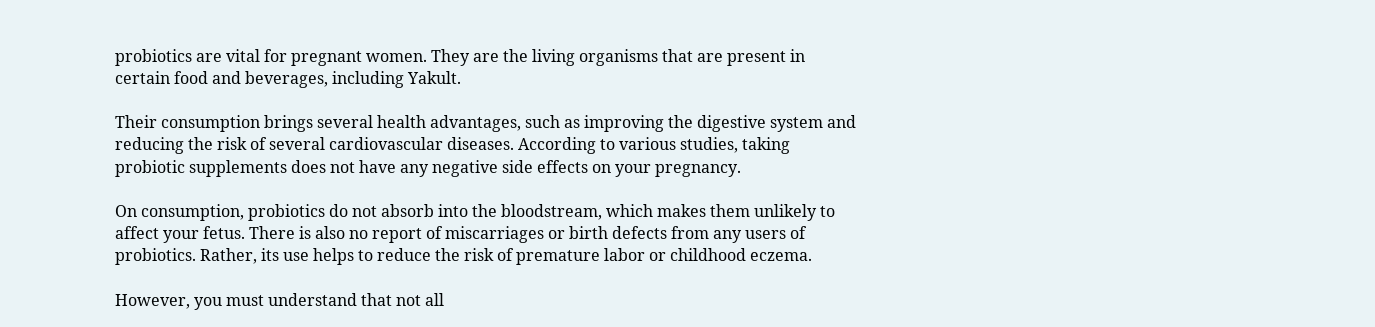probiotics are vital for pregnant women. They are the living organisms that are present in certain food and beverages, including Yakult.

Their consumption brings several health advantages, such as improving the digestive system and reducing the risk of several cardiovascular diseases. According to various studies, taking probiotic supplements does not have any negative side effects on your pregnancy.

On consumption, probiotics do not absorb into the bloodstream, which makes them unlikely to affect your fetus. There is also no report of miscarriages or birth defects from any users of probiotics. Rather, its use helps to reduce the risk of premature labor or childhood eczema.

However, you must understand that not all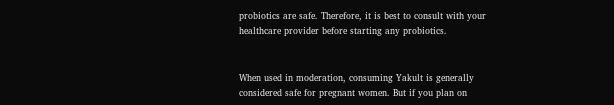probiotics are safe. Therefore, it is best to consult with your healthcare provider before starting any probiotics.


When used in moderation, consuming Yakult is generally considered safe for pregnant women. But if you plan on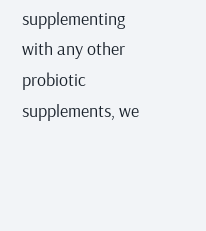supplementing with any other probiotic supplements, we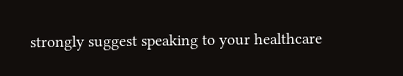strongly suggest speaking to your healthcare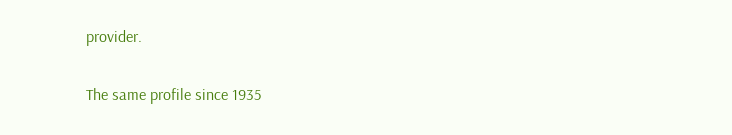provider.


The same profile since 1935